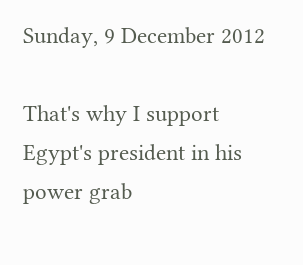Sunday, 9 December 2012

That's why I support Egypt's president in his power grab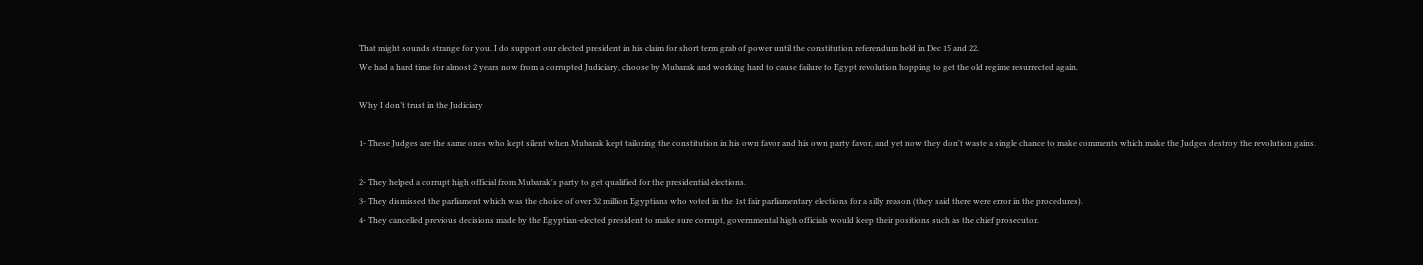That might sounds strange for you. I do support our elected president in his claim for short term grab of power until the constitution referendum held in Dec 15 and 22.
We had a hard time for almost 2 years now from a corrupted Judiciary, choose by Mubarak and working hard to cause failure to Egypt revolution hopping to get the old regime resurrected again.

Why I don’t trust in the Judiciary

1- These Judges are the same ones who kept silent when Mubarak kept tailoring the constitution in his own favor and his own party favor, and yet now they don't waste a single chance to make comments which make the Judges destroy the revolution gains.

2- They helped a corrupt high official from Mubarak's party to get qualified for the presidential elections.
3- They dismissed the parliament which was the choice of over 32 million Egyptians who voted in the 1st fair parliamentary elections for a silly reason (they said there were error in the procedures).
4- They cancelled previous decisions made by the Egyptian-elected president to make sure corrupt, governmental high officials would keep their positions such as the chief prosecutor.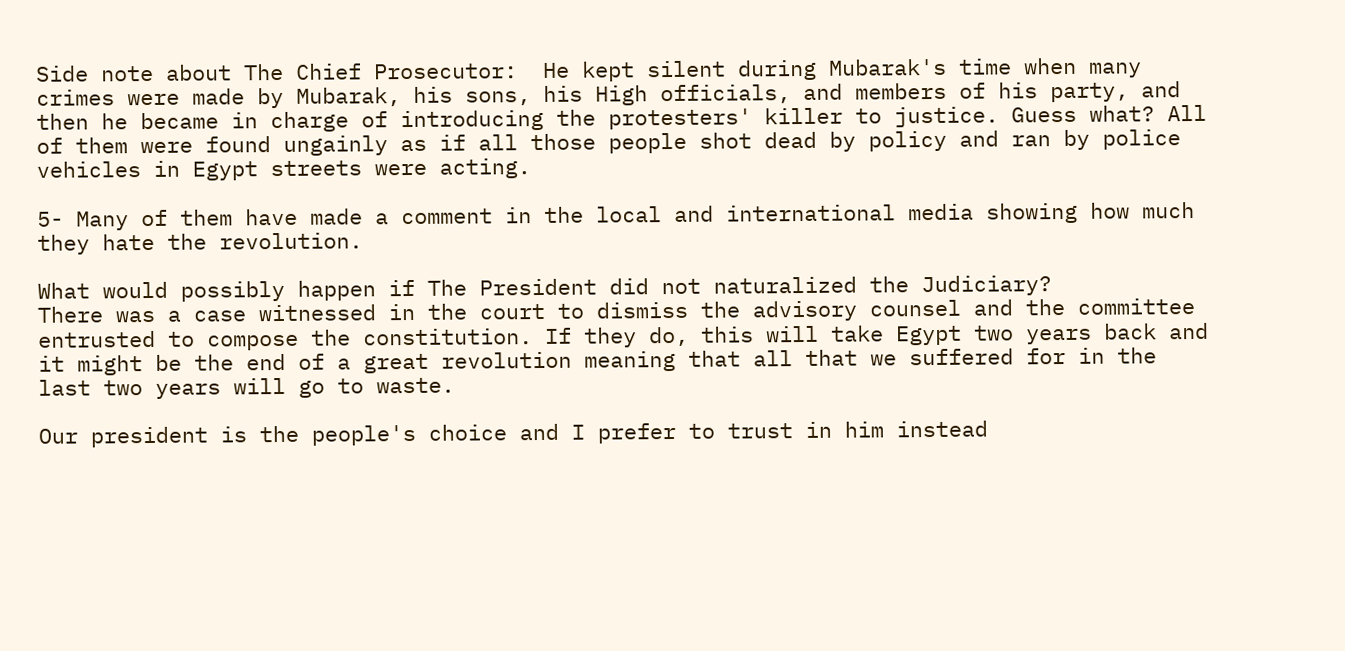Side note about The Chief Prosecutor:  He kept silent during Mubarak's time when many crimes were made by Mubarak, his sons, his High officials, and members of his party, and then he became in charge of introducing the protesters' killer to justice. Guess what? All of them were found ungainly as if all those people shot dead by policy and ran by police vehicles in Egypt streets were acting.

5- Many of them have made a comment in the local and international media showing how much they hate the revolution.

What would possibly happen if The President did not naturalized the Judiciary?
There was a case witnessed in the court to dismiss the advisory counsel and the committee entrusted to compose the constitution. If they do, this will take Egypt two years back and it might be the end of a great revolution meaning that all that we suffered for in the last two years will go to waste.

Our president is the people's choice and I prefer to trust in him instead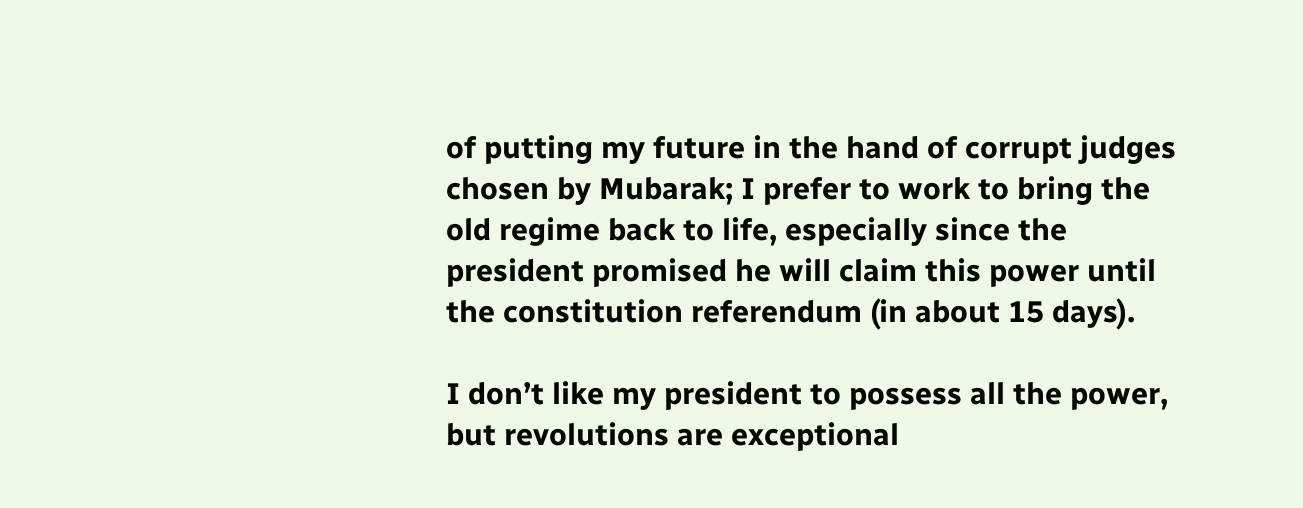of putting my future in the hand of corrupt judges chosen by Mubarak; I prefer to work to bring the old regime back to life, especially since the president promised he will claim this power until the constitution referendum (in about 15 days).

I don’t like my president to possess all the power, but revolutions are exceptional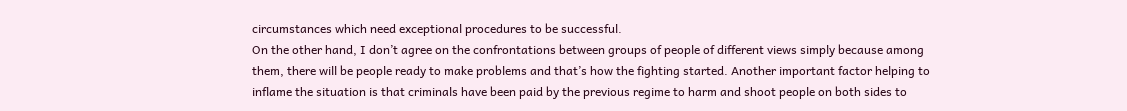circumstances which need exceptional procedures to be successful.
On the other hand, I don’t agree on the confrontations between groups of people of different views simply because among them, there will be people ready to make problems and that’s how the fighting started. Another important factor helping to inflame the situation is that criminals have been paid by the previous regime to harm and shoot people on both sides to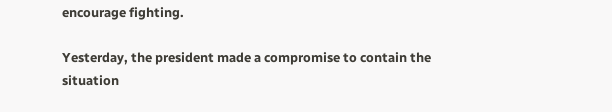encourage fighting.

Yesterday, the president made a compromise to contain the situation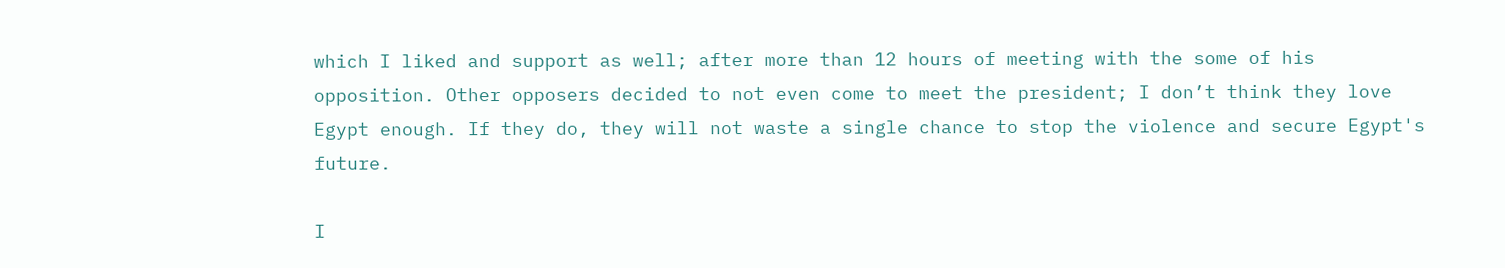which I liked and support as well; after more than 12 hours of meeting with the some of his opposition. Other opposers decided to not even come to meet the president; I don’t think they love Egypt enough. If they do, they will not waste a single chance to stop the violence and secure Egypt's future.

I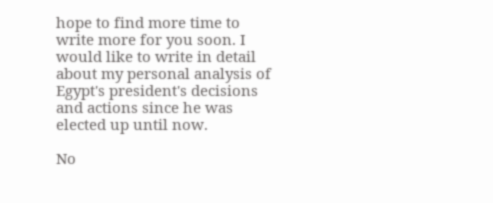hope to find more time to write more for you soon. I would like to write in detail about my personal analysis of Egypt's president's decisions and actions since he was elected up until now.

No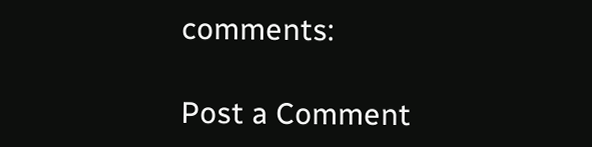comments:

Post a Comment